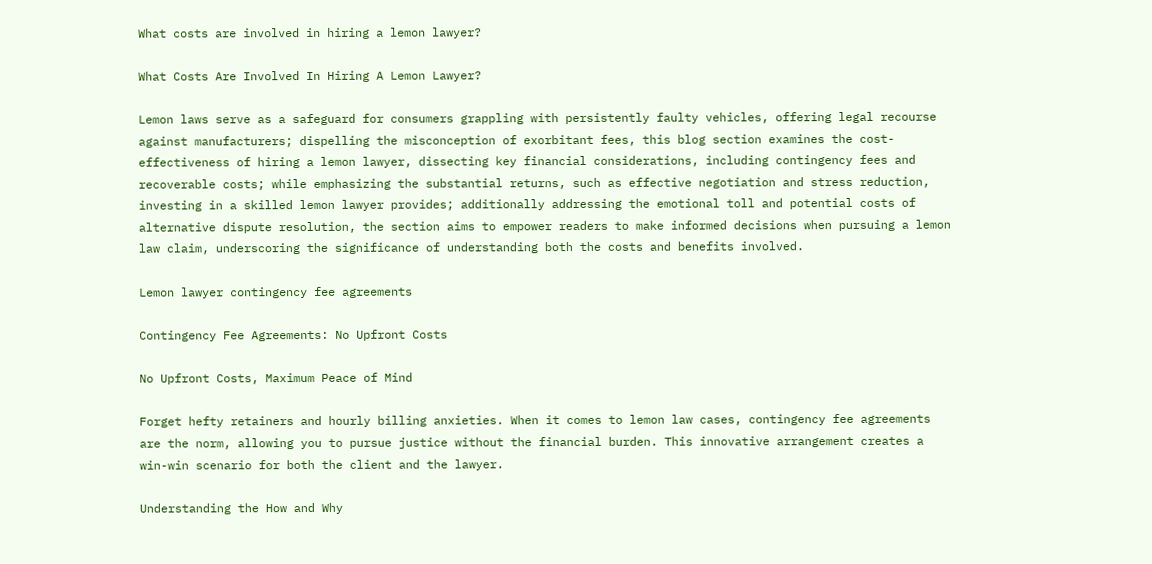What costs are involved in hiring a lemon lawyer?

What Costs Are Involved In Hiring A Lemon Lawyer?

Lemon laws serve as a safeguard for consumers grappling with persistently faulty vehicles, offering legal recourse against manufacturers; dispelling the misconception of exorbitant fees, this blog section examines the cost-effectiveness of hiring a lemon lawyer, dissecting key financial considerations, including contingency fees and recoverable costs; while emphasizing the substantial returns, such as effective negotiation and stress reduction, investing in a skilled lemon lawyer provides; additionally addressing the emotional toll and potential costs of alternative dispute resolution, the section aims to empower readers to make informed decisions when pursuing a lemon law claim, underscoring the significance of understanding both the costs and benefits involved.

Lemon lawyer contingency fee agreements

Contingency Fee Agreements: No Upfront Costs

No Upfront Costs, Maximum Peace of Mind

Forget hefty retainers and hourly billing anxieties. When it comes to lemon law cases, contingency fee agreements are the norm, allowing you to pursue justice without the financial burden. This innovative arrangement creates a win-win scenario for both the client and the lawyer.

Understanding the How and Why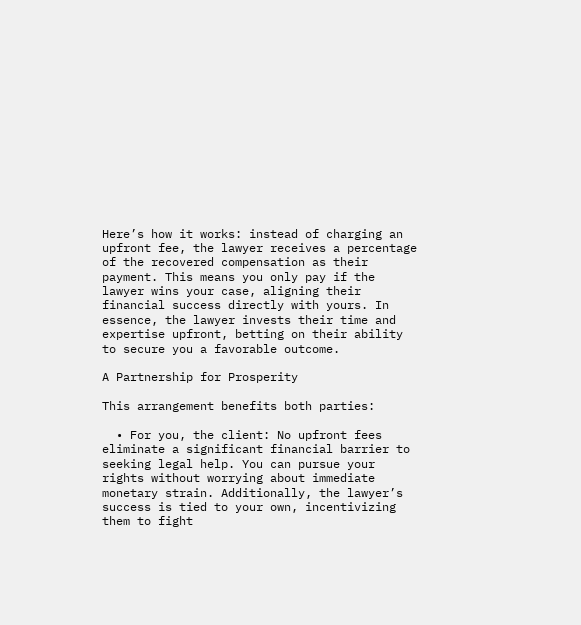Here’s how it works: instead of charging an upfront fee, the lawyer receives a percentage of the recovered compensation as their payment. This means you only pay if the lawyer wins your case, aligning their financial success directly with yours. In essence, the lawyer invests their time and expertise upfront, betting on their ability to secure you a favorable outcome.

A Partnership for Prosperity

This arrangement benefits both parties:

  • For you, the client: No upfront fees eliminate a significant financial barrier to seeking legal help. You can pursue your rights without worrying about immediate monetary strain. Additionally, the lawyer’s success is tied to your own, incentivizing them to fight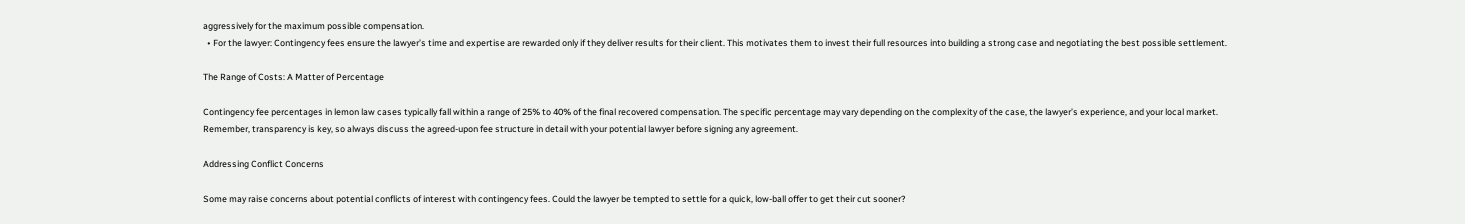aggressively for the maximum possible compensation.
  • For the lawyer: Contingency fees ensure the lawyer’s time and expertise are rewarded only if they deliver results for their client. This motivates them to invest their full resources into building a strong case and negotiating the best possible settlement.

The Range of Costs: A Matter of Percentage

Contingency fee percentages in lemon law cases typically fall within a range of 25% to 40% of the final recovered compensation. The specific percentage may vary depending on the complexity of the case, the lawyer’s experience, and your local market. Remember, transparency is key, so always discuss the agreed-upon fee structure in detail with your potential lawyer before signing any agreement.

Addressing Conflict Concerns

Some may raise concerns about potential conflicts of interest with contingency fees. Could the lawyer be tempted to settle for a quick, low-ball offer to get their cut sooner?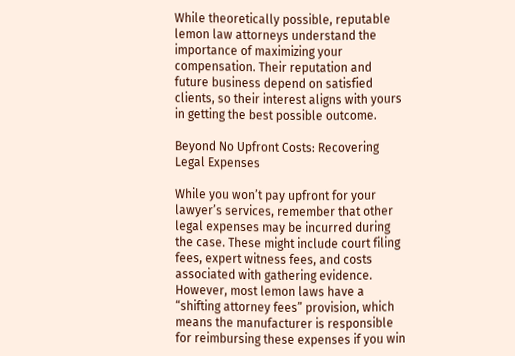While theoretically possible, reputable lemon law attorneys understand the importance of maximizing your compensation. Their reputation and future business depend on satisfied clients, so their interest aligns with yours in getting the best possible outcome.

Beyond No Upfront Costs: Recovering Legal Expenses

While you won’t pay upfront for your lawyer’s services, remember that other legal expenses may be incurred during the case. These might include court filing fees, expert witness fees, and costs associated with gathering evidence. However, most lemon laws have a “shifting attorney fees” provision, which means the manufacturer is responsible for reimbursing these expenses if you win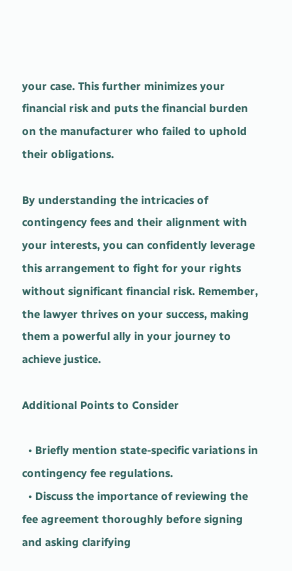your case. This further minimizes your financial risk and puts the financial burden on the manufacturer who failed to uphold their obligations.

By understanding the intricacies of contingency fees and their alignment with your interests, you can confidently leverage this arrangement to fight for your rights without significant financial risk. Remember, the lawyer thrives on your success, making them a powerful ally in your journey to achieve justice.

Additional Points to Consider

  • Briefly mention state-specific variations in contingency fee regulations.
  • Discuss the importance of reviewing the fee agreement thoroughly before signing and asking clarifying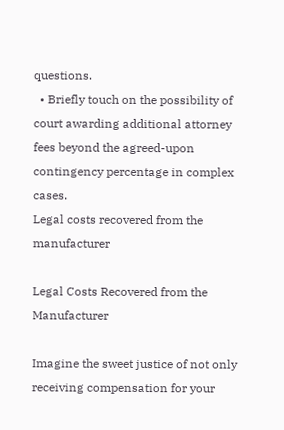questions.
  • Briefly touch on the possibility of court awarding additional attorney fees beyond the agreed-upon contingency percentage in complex cases.
Legal costs recovered from the manufacturer

Legal Costs Recovered from the Manufacturer

Imagine the sweet justice of not only receiving compensation for your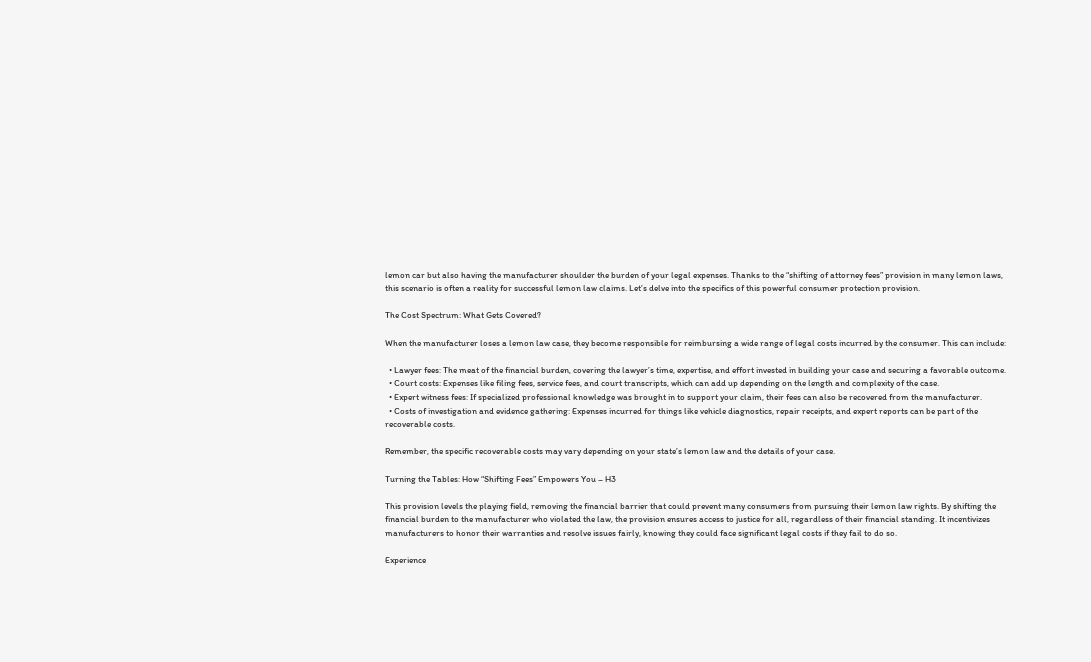lemon car but also having the manufacturer shoulder the burden of your legal expenses. Thanks to the “shifting of attorney fees” provision in many lemon laws, this scenario is often a reality for successful lemon law claims. Let’s delve into the specifics of this powerful consumer protection provision.

The Cost Spectrum: What Gets Covered?

When the manufacturer loses a lemon law case, they become responsible for reimbursing a wide range of legal costs incurred by the consumer. This can include:

  • Lawyer fees: The meat of the financial burden, covering the lawyer’s time, expertise, and effort invested in building your case and securing a favorable outcome.
  • Court costs: Expenses like filing fees, service fees, and court transcripts, which can add up depending on the length and complexity of the case.
  • Expert witness fees: If specialized professional knowledge was brought in to support your claim, their fees can also be recovered from the manufacturer.
  • Costs of investigation and evidence gathering: Expenses incurred for things like vehicle diagnostics, repair receipts, and expert reports can be part of the recoverable costs.

Remember, the specific recoverable costs may vary depending on your state’s lemon law and the details of your case.

Turning the Tables: How “Shifting Fees” Empowers You – H3

This provision levels the playing field, removing the financial barrier that could prevent many consumers from pursuing their lemon law rights. By shifting the financial burden to the manufacturer who violated the law, the provision ensures access to justice for all, regardless of their financial standing. It incentivizes manufacturers to honor their warranties and resolve issues fairly, knowing they could face significant legal costs if they fail to do so.

Experience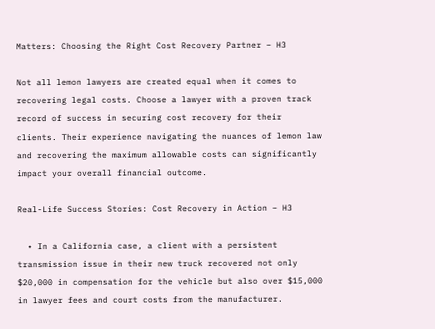Matters: Choosing the Right Cost Recovery Partner – H3

Not all lemon lawyers are created equal when it comes to recovering legal costs. Choose a lawyer with a proven track record of success in securing cost recovery for their clients. Their experience navigating the nuances of lemon law and recovering the maximum allowable costs can significantly impact your overall financial outcome.

Real-Life Success Stories: Cost Recovery in Action – H3

  • In a California case, a client with a persistent transmission issue in their new truck recovered not only $20,000 in compensation for the vehicle but also over $15,000 in lawyer fees and court costs from the manufacturer.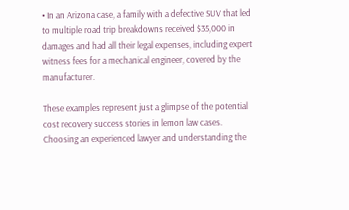• In an Arizona case, a family with a defective SUV that led to multiple road trip breakdowns received $35,000 in damages and had all their legal expenses, including expert witness fees for a mechanical engineer, covered by the manufacturer.

These examples represent just a glimpse of the potential cost recovery success stories in lemon law cases. Choosing an experienced lawyer and understanding the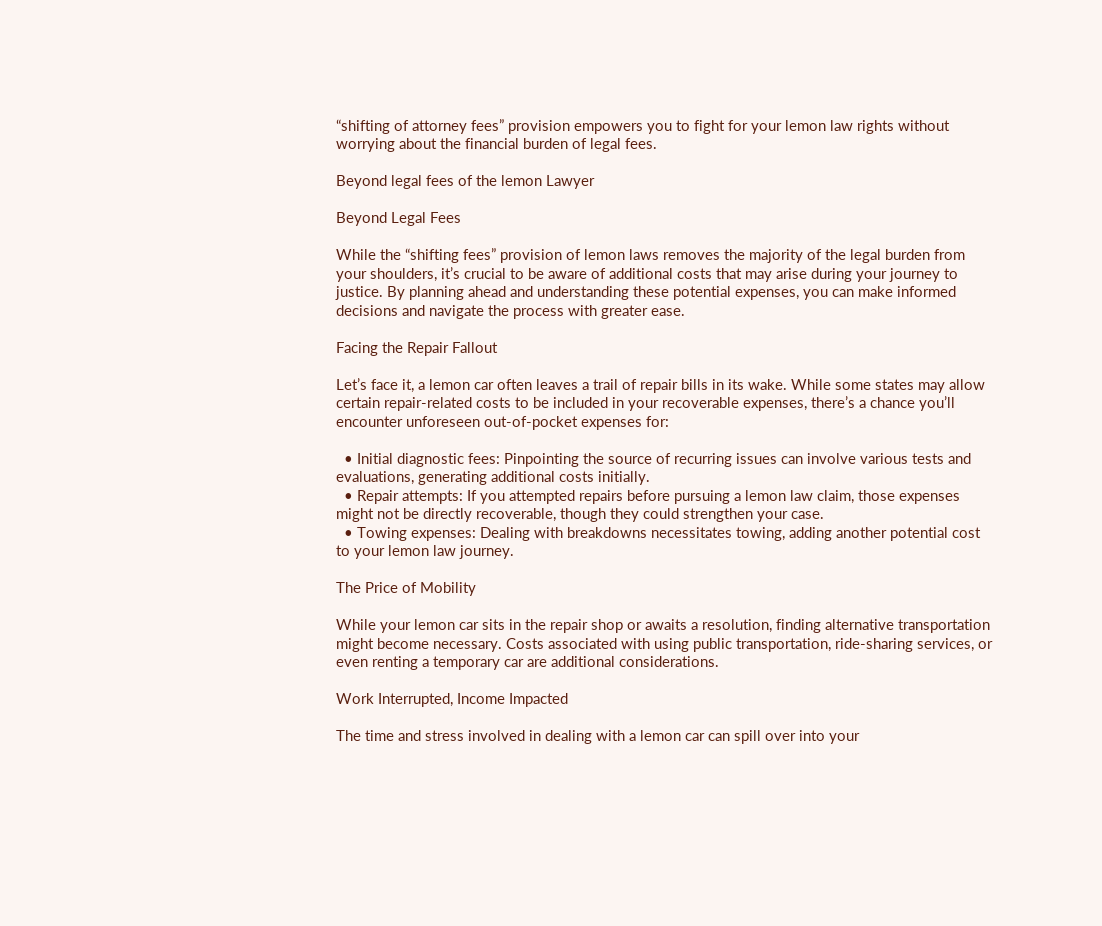“shifting of attorney fees” provision empowers you to fight for your lemon law rights without worrying about the financial burden of legal fees.

Beyond legal fees of the lemon Lawyer

Beyond Legal Fees

While the “shifting fees” provision of lemon laws removes the majority of the legal burden from your shoulders, it’s crucial to be aware of additional costs that may arise during your journey to justice. By planning ahead and understanding these potential expenses, you can make informed decisions and navigate the process with greater ease.

Facing the Repair Fallout

Let’s face it, a lemon car often leaves a trail of repair bills in its wake. While some states may allow certain repair-related costs to be included in your recoverable expenses, there’s a chance you’ll encounter unforeseen out-of-pocket expenses for:

  • Initial diagnostic fees: Pinpointing the source of recurring issues can involve various tests and evaluations, generating additional costs initially.
  • Repair attempts: If you attempted repairs before pursuing a lemon law claim, those expenses might not be directly recoverable, though they could strengthen your case.
  • Towing expenses: Dealing with breakdowns necessitates towing, adding another potential cost to your lemon law journey.

The Price of Mobility

While your lemon car sits in the repair shop or awaits a resolution, finding alternative transportation might become necessary. Costs associated with using public transportation, ride-sharing services, or even renting a temporary car are additional considerations.

Work Interrupted, Income Impacted

The time and stress involved in dealing with a lemon car can spill over into your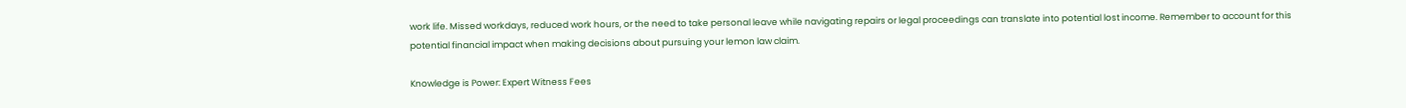work life. Missed workdays, reduced work hours, or the need to take personal leave while navigating repairs or legal proceedings can translate into potential lost income. Remember to account for this potential financial impact when making decisions about pursuing your lemon law claim.

Knowledge is Power: Expert Witness Fees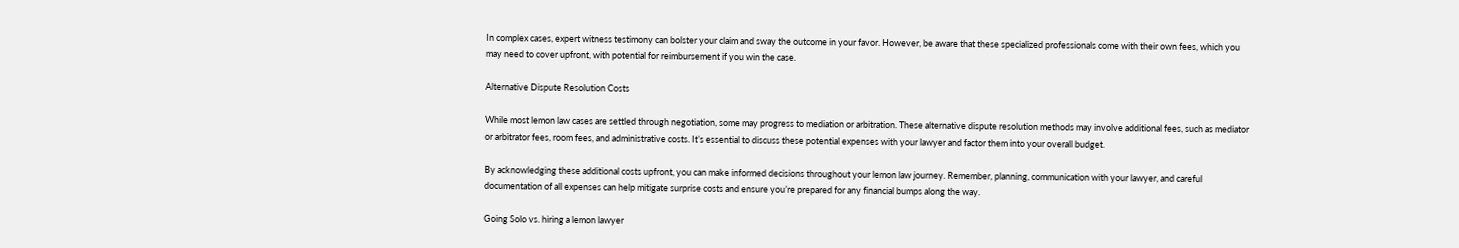In complex cases, expert witness testimony can bolster your claim and sway the outcome in your favor. However, be aware that these specialized professionals come with their own fees, which you may need to cover upfront, with potential for reimbursement if you win the case.

Alternative Dispute Resolution Costs

While most lemon law cases are settled through negotiation, some may progress to mediation or arbitration. These alternative dispute resolution methods may involve additional fees, such as mediator or arbitrator fees, room fees, and administrative costs. It’s essential to discuss these potential expenses with your lawyer and factor them into your overall budget.

By acknowledging these additional costs upfront, you can make informed decisions throughout your lemon law journey. Remember, planning, communication with your lawyer, and careful documentation of all expenses can help mitigate surprise costs and ensure you’re prepared for any financial bumps along the way.

Going Solo vs. hiring a lemon lawyer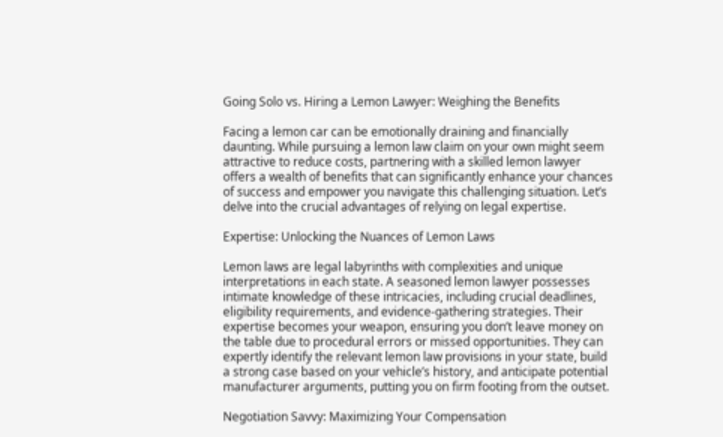Going Solo vs. Hiring a Lemon Lawyer: Weighing the Benefits

Facing a lemon car can be emotionally draining and financially daunting. While pursuing a lemon law claim on your own might seem attractive to reduce costs, partnering with a skilled lemon lawyer offers a wealth of benefits that can significantly enhance your chances of success and empower you navigate this challenging situation. Let’s delve into the crucial advantages of relying on legal expertise.

Expertise: Unlocking the Nuances of Lemon Laws

Lemon laws are legal labyrinths with complexities and unique interpretations in each state. A seasoned lemon lawyer possesses intimate knowledge of these intricacies, including crucial deadlines, eligibility requirements, and evidence-gathering strategies. Their expertise becomes your weapon, ensuring you don’t leave money on the table due to procedural errors or missed opportunities. They can expertly identify the relevant lemon law provisions in your state, build a strong case based on your vehicle’s history, and anticipate potential manufacturer arguments, putting you on firm footing from the outset.

Negotiation Savvy: Maximizing Your Compensation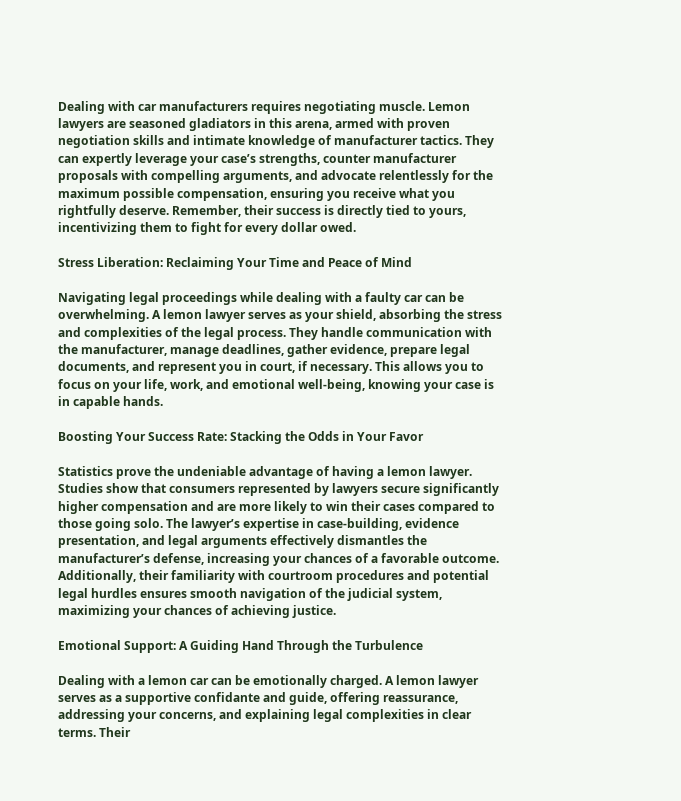Dealing with car manufacturers requires negotiating muscle. Lemon lawyers are seasoned gladiators in this arena, armed with proven negotiation skills and intimate knowledge of manufacturer tactics. They can expertly leverage your case’s strengths, counter manufacturer proposals with compelling arguments, and advocate relentlessly for the maximum possible compensation, ensuring you receive what you rightfully deserve. Remember, their success is directly tied to yours, incentivizing them to fight for every dollar owed.

Stress Liberation: Reclaiming Your Time and Peace of Mind

Navigating legal proceedings while dealing with a faulty car can be overwhelming. A lemon lawyer serves as your shield, absorbing the stress and complexities of the legal process. They handle communication with the manufacturer, manage deadlines, gather evidence, prepare legal documents, and represent you in court, if necessary. This allows you to focus on your life, work, and emotional well-being, knowing your case is in capable hands.

Boosting Your Success Rate: Stacking the Odds in Your Favor

Statistics prove the undeniable advantage of having a lemon lawyer. Studies show that consumers represented by lawyers secure significantly higher compensation and are more likely to win their cases compared to those going solo. The lawyer’s expertise in case-building, evidence presentation, and legal arguments effectively dismantles the manufacturer’s defense, increasing your chances of a favorable outcome. Additionally, their familiarity with courtroom procedures and potential legal hurdles ensures smooth navigation of the judicial system, maximizing your chances of achieving justice.

Emotional Support: A Guiding Hand Through the Turbulence

Dealing with a lemon car can be emotionally charged. A lemon lawyer serves as a supportive confidante and guide, offering reassurance, addressing your concerns, and explaining legal complexities in clear terms. Their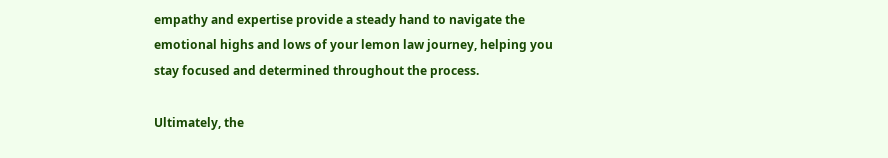empathy and expertise provide a steady hand to navigate the emotional highs and lows of your lemon law journey, helping you stay focused and determined throughout the process.

Ultimately, the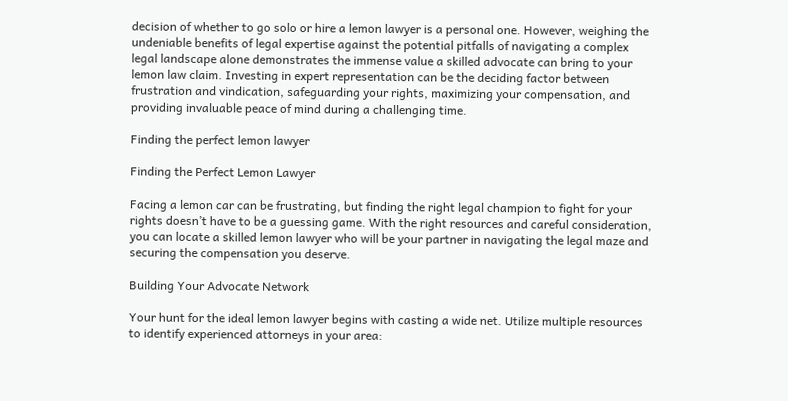decision of whether to go solo or hire a lemon lawyer is a personal one. However, weighing the undeniable benefits of legal expertise against the potential pitfalls of navigating a complex legal landscape alone demonstrates the immense value a skilled advocate can bring to your lemon law claim. Investing in expert representation can be the deciding factor between frustration and vindication, safeguarding your rights, maximizing your compensation, and providing invaluable peace of mind during a challenging time.

Finding the perfect lemon lawyer

Finding the Perfect Lemon Lawyer

Facing a lemon car can be frustrating, but finding the right legal champion to fight for your rights doesn’t have to be a guessing game. With the right resources and careful consideration, you can locate a skilled lemon lawyer who will be your partner in navigating the legal maze and securing the compensation you deserve.

Building Your Advocate Network

Your hunt for the ideal lemon lawyer begins with casting a wide net. Utilize multiple resources to identify experienced attorneys in your area: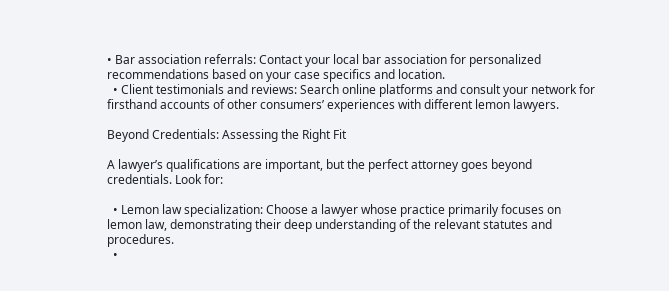• Bar association referrals: Contact your local bar association for personalized recommendations based on your case specifics and location.
  • Client testimonials and reviews: Search online platforms and consult your network for firsthand accounts of other consumers’ experiences with different lemon lawyers.

Beyond Credentials: Assessing the Right Fit

A lawyer’s qualifications are important, but the perfect attorney goes beyond credentials. Look for:

  • Lemon law specialization: Choose a lawyer whose practice primarily focuses on lemon law, demonstrating their deep understanding of the relevant statutes and procedures.
  •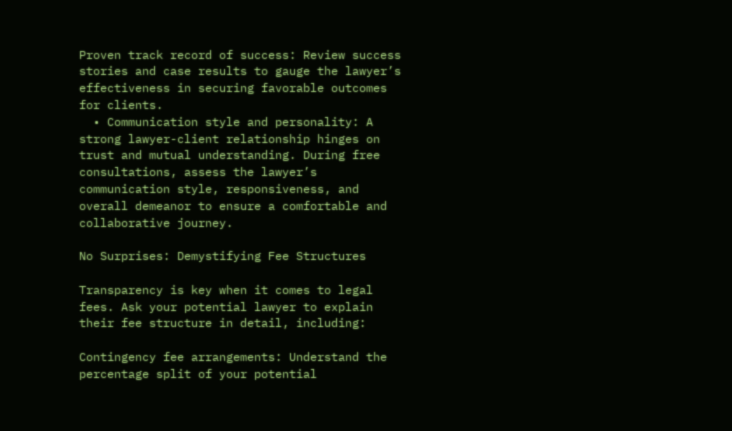Proven track record of success: Review success stories and case results to gauge the lawyer’s effectiveness in securing favorable outcomes for clients.
  • Communication style and personality: A strong lawyer-client relationship hinges on trust and mutual understanding. During free consultations, assess the lawyer’s communication style, responsiveness, and overall demeanor to ensure a comfortable and collaborative journey.

No Surprises: Demystifying Fee Structures

Transparency is key when it comes to legal fees. Ask your potential lawyer to explain their fee structure in detail, including:

Contingency fee arrangements: Understand the percentage split of your potential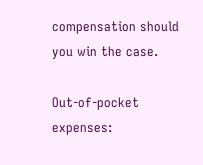compensation should you win the case.

Out-of-pocket expenses: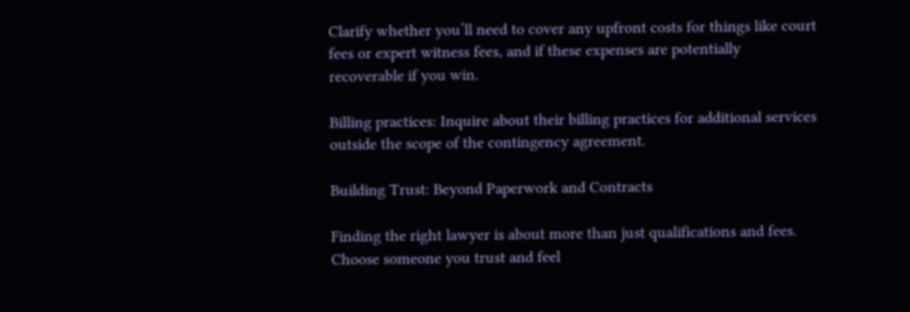Clarify whether you’ll need to cover any upfront costs for things like court fees or expert witness fees, and if these expenses are potentially recoverable if you win.

Billing practices: Inquire about their billing practices for additional services outside the scope of the contingency agreement.

Building Trust: Beyond Paperwork and Contracts

Finding the right lawyer is about more than just qualifications and fees. Choose someone you trust and feel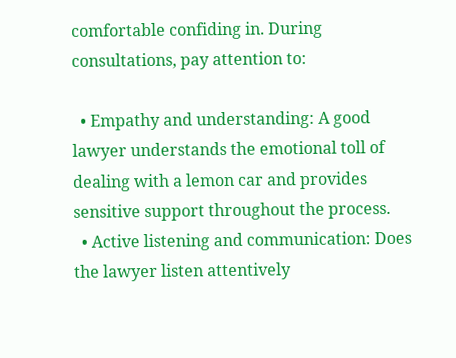comfortable confiding in. During consultations, pay attention to:

  • Empathy and understanding: A good lawyer understands the emotional toll of dealing with a lemon car and provides sensitive support throughout the process.
  • Active listening and communication: Does the lawyer listen attentively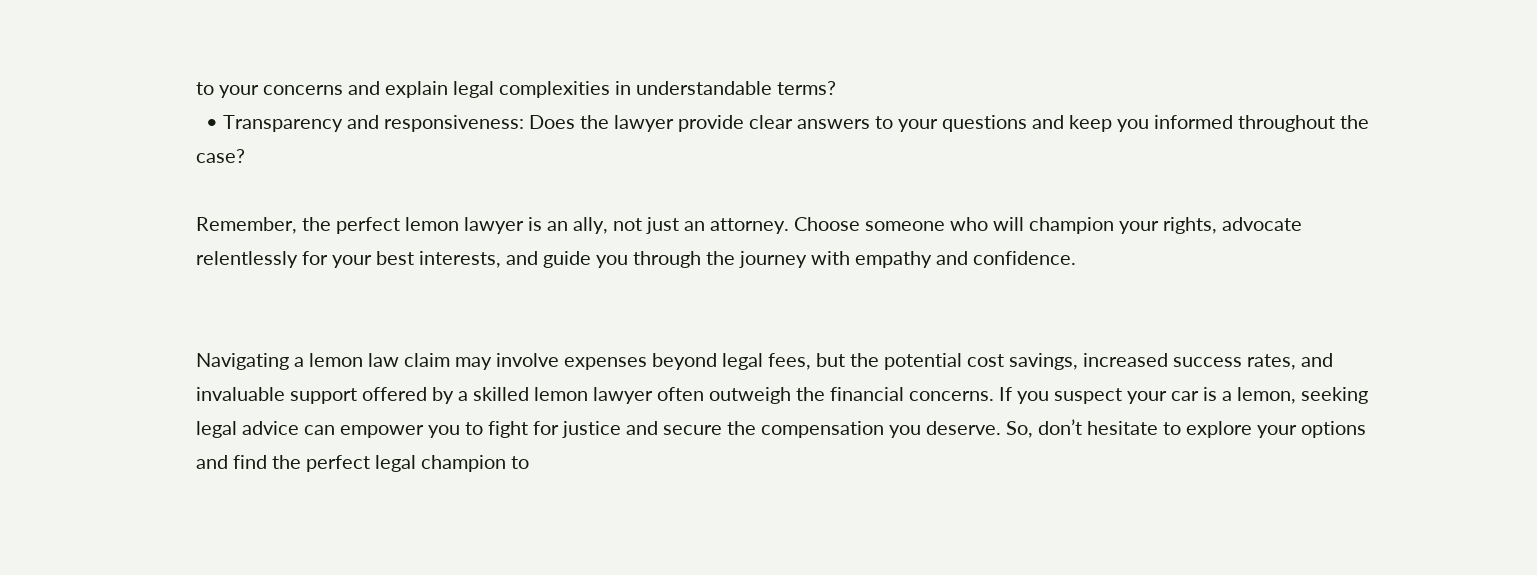to your concerns and explain legal complexities in understandable terms?
  • Transparency and responsiveness: Does the lawyer provide clear answers to your questions and keep you informed throughout the case?

Remember, the perfect lemon lawyer is an ally, not just an attorney. Choose someone who will champion your rights, advocate relentlessly for your best interests, and guide you through the journey with empathy and confidence.


Navigating a lemon law claim may involve expenses beyond legal fees, but the potential cost savings, increased success rates, and invaluable support offered by a skilled lemon lawyer often outweigh the financial concerns. If you suspect your car is a lemon, seeking legal advice can empower you to fight for justice and secure the compensation you deserve. So, don’t hesitate to explore your options and find the perfect legal champion to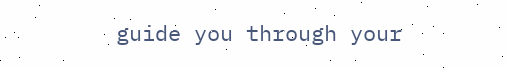guide you through your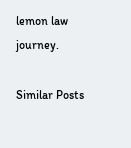lemon law journey.

Similar Posts